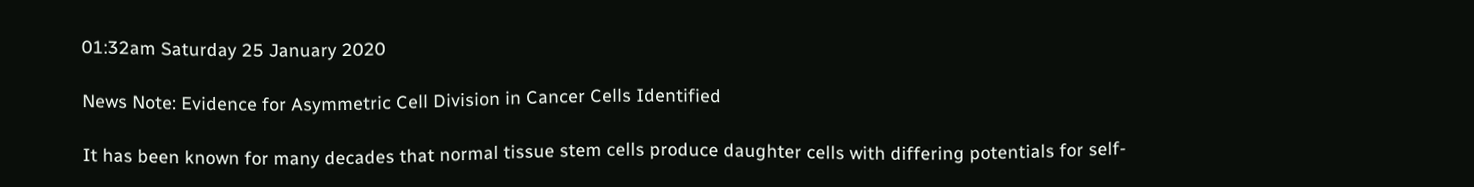01:32am Saturday 25 January 2020

News Note: Evidence for Asymmetric Cell Division in Cancer Cells Identified

It has been known for many decades that normal tissue stem cells produce daughter cells with differing potentials for self-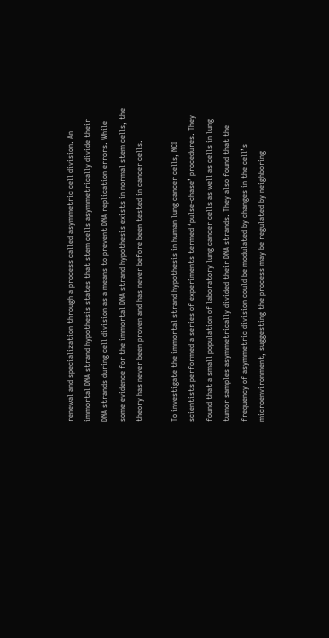renewal and specialization through a process called asymmetric cell division. An immortal DNA strand hypothesis states that stem cells asymmetrically divide their DNA strands during cell division as a means to prevent DNA replication errors. While some evidence for the immortal DNA strand hypothesis exists in normal stem cells, the theory has never been proven and has never before been tested in cancer cells.

To investigate the immortal strand hypothesis in human lung cancer cells, NCI scientists performed a series of experiments termed ‘pulse-chase’ procedures. They found that a small population of laboratory lung cancer cells as well as cells in lung tumor samples asymmetrically divided their DNA strands. They also found that the frequency of asymmetric division could be modulated by changes in the cell’s microenvironment, suggesting the process may be regulated by neighboring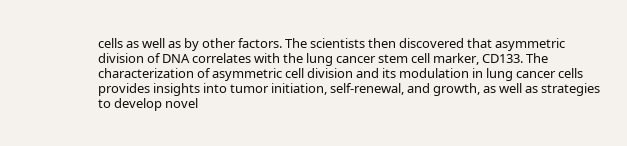cells as well as by other factors. The scientists then discovered that asymmetric division of DNA correlates with the lung cancer stem cell marker, CD133. The characterization of asymmetric cell division and its modulation in lung cancer cells provides insights into tumor initiation, self-renewal, and growth, as well as strategies to develop novel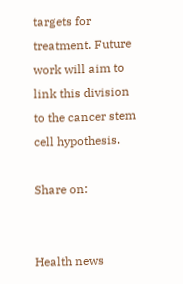targets for treatment. Future work will aim to link this division to the cancer stem cell hypothesis.

Share on:


Health news